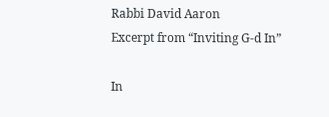Rabbi David Aaron
Excerpt from “Inviting G-d In”

In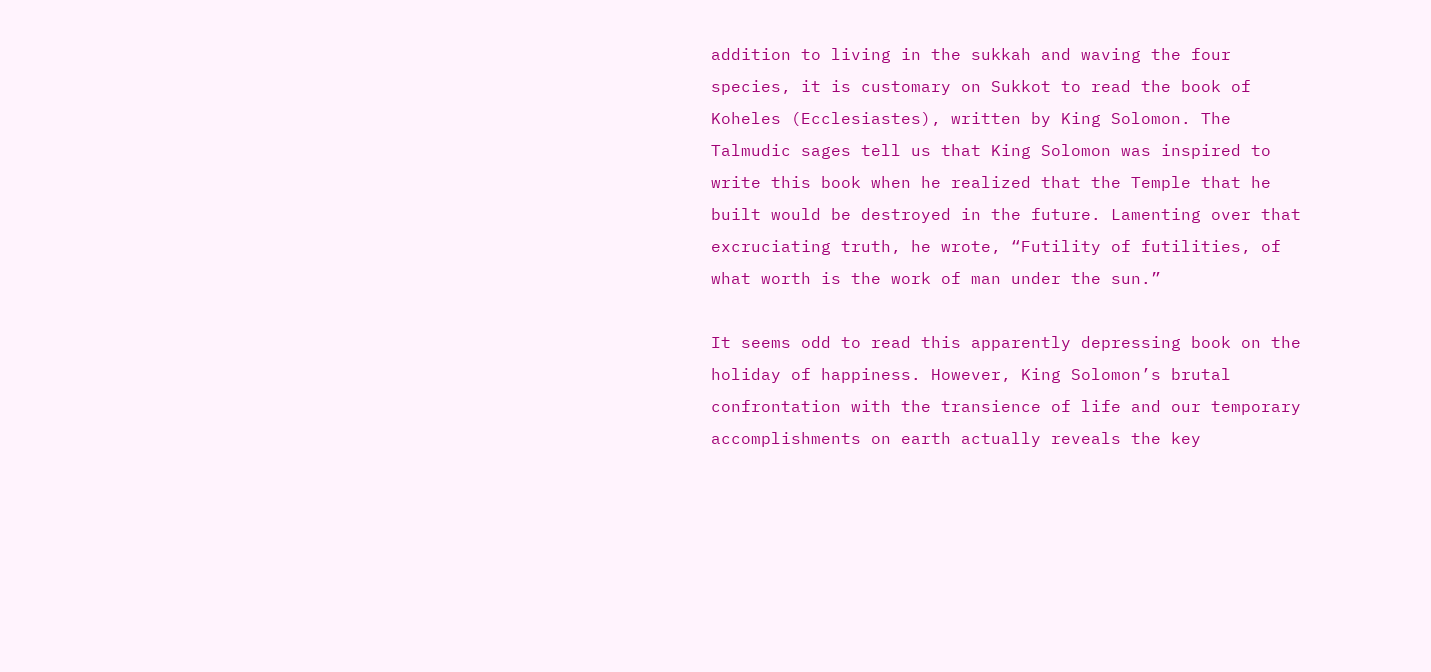addition to living in the sukkah and waving the four species, it is customary on Sukkot to read the book of Koheles (Ecclesiastes), written by King Solomon. The Talmudic sages tell us that King Solomon was inspired to write this book when he realized that the Temple that he built would be destroyed in the future. Lamenting over that excruciating truth, he wrote, “Futility of futilities, of what worth is the work of man under the sun.”

It seems odd to read this apparently depressing book on the holiday of happiness. However, King Solomon’s brutal confrontation with the transience of life and our temporary accomplishments on earth actually reveals the key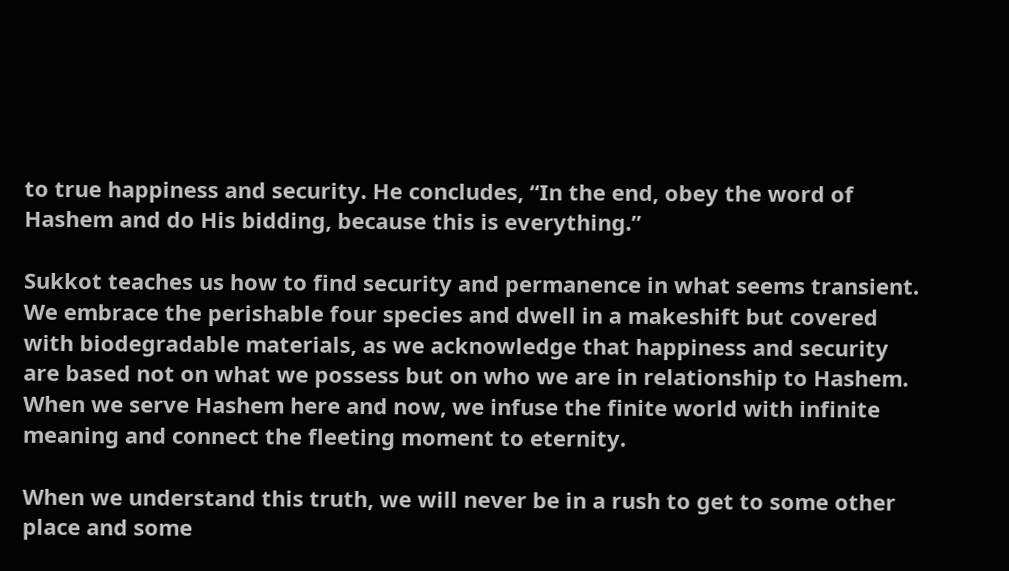to true happiness and security. He concludes, “In the end, obey the word of Hashem and do His bidding, because this is everything.”

Sukkot teaches us how to find security and permanence in what seems transient. We embrace the perishable four species and dwell in a makeshift but covered with biodegradable materials, as we acknowledge that happiness and security are based not on what we possess but on who we are in relationship to Hashem. When we serve Hashem here and now, we infuse the finite world with infinite meaning and connect the fleeting moment to eternity.

When we understand this truth, we will never be in a rush to get to some other place and some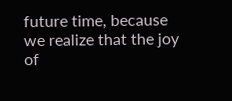future time, because we realize that the joy of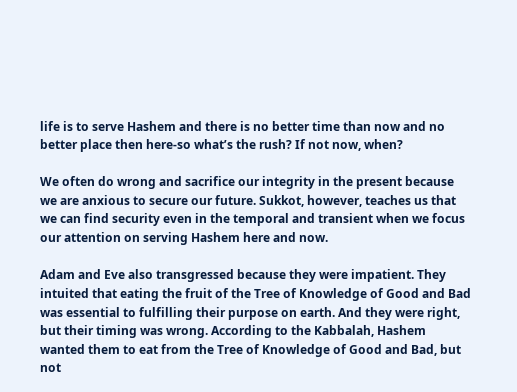life is to serve Hashem and there is no better time than now and no better place then here-so what’s the rush? If not now, when?

We often do wrong and sacrifice our integrity in the present because we are anxious to secure our future. Sukkot, however, teaches us that we can find security even in the temporal and transient when we focus our attention on serving Hashem here and now.

Adam and Eve also transgressed because they were impatient. They intuited that eating the fruit of the Tree of Knowledge of Good and Bad was essential to fulfilling their purpose on earth. And they were right, but their timing was wrong. According to the Kabbalah, Hashem wanted them to eat from the Tree of Knowledge of Good and Bad, but not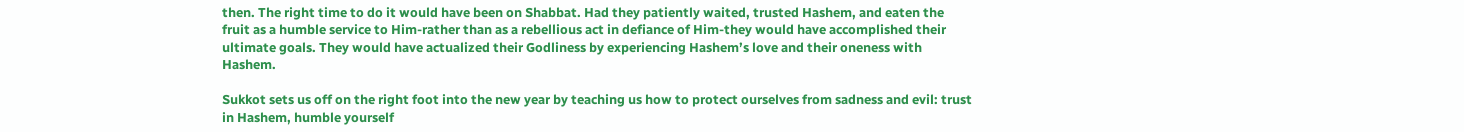then. The right time to do it would have been on Shabbat. Had they patiently waited, trusted Hashem, and eaten the fruit as a humble service to Him-rather than as a rebellious act in defiance of Him-they would have accomplished their ultimate goals. They would have actualized their Godliness by experiencing Hashem’s love and their oneness with Hashem.

Sukkot sets us off on the right foot into the new year by teaching us how to protect ourselves from sadness and evil: trust in Hashem, humble yourself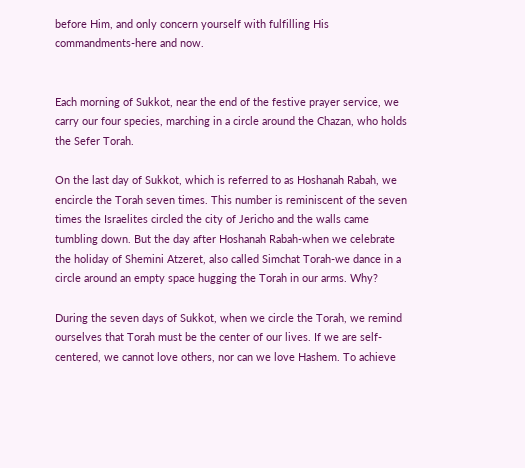before Him, and only concern yourself with fulfilling His commandments-here and now.


Each morning of Sukkot, near the end of the festive prayer service, we carry our four species, marching in a circle around the Chazan, who holds the Sefer Torah.

On the last day of Sukkot, which is referred to as Hoshanah Rabah, we encircle the Torah seven times. This number is reminiscent of the seven times the Israelites circled the city of Jericho and the walls came tumbling down. But the day after Hoshanah Rabah-when we celebrate the holiday of Shemini Atzeret, also called Simchat Torah-we dance in a circle around an empty space hugging the Torah in our arms. Why?

During the seven days of Sukkot, when we circle the Torah, we remind ourselves that Torah must be the center of our lives. If we are self-centered, we cannot love others, nor can we love Hashem. To achieve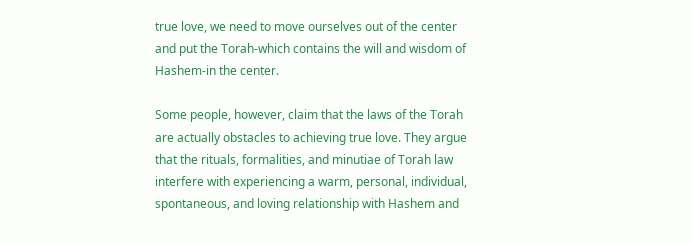true love, we need to move ourselves out of the center and put the Torah-which contains the will and wisdom of Hashem-in the center.

Some people, however, claim that the laws of the Torah are actually obstacles to achieving true love. They argue that the rituals, formalities, and minutiae of Torah law interfere with experiencing a warm, personal, individual, spontaneous, and loving relationship with Hashem and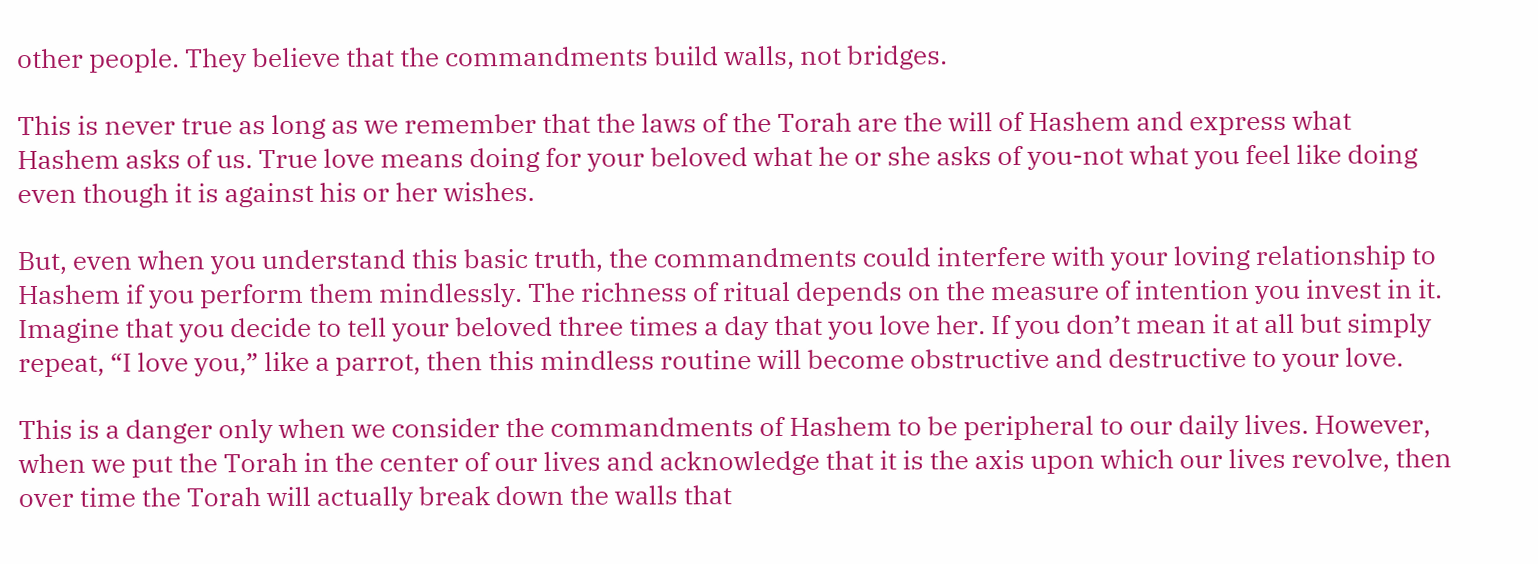other people. They believe that the commandments build walls, not bridges.

This is never true as long as we remember that the laws of the Torah are the will of Hashem and express what Hashem asks of us. True love means doing for your beloved what he or she asks of you-not what you feel like doing even though it is against his or her wishes.

But, even when you understand this basic truth, the commandments could interfere with your loving relationship to Hashem if you perform them mindlessly. The richness of ritual depends on the measure of intention you invest in it. Imagine that you decide to tell your beloved three times a day that you love her. If you don’t mean it at all but simply repeat, “I love you,” like a parrot, then this mindless routine will become obstructive and destructive to your love.

This is a danger only when we consider the commandments of Hashem to be peripheral to our daily lives. However, when we put the Torah in the center of our lives and acknowledge that it is the axis upon which our lives revolve, then over time the Torah will actually break down the walls that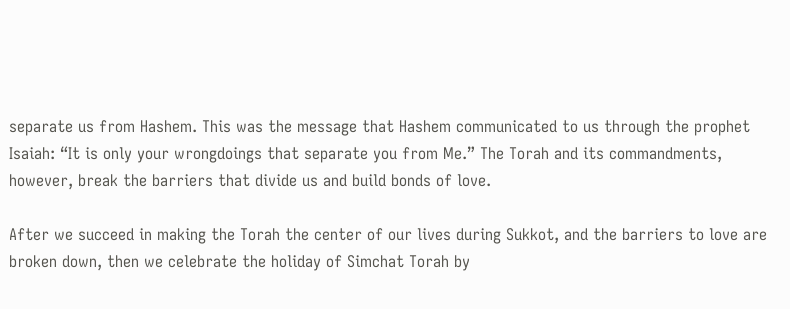separate us from Hashem. This was the message that Hashem communicated to us through the prophet Isaiah: “It is only your wrongdoings that separate you from Me.” The Torah and its commandments, however, break the barriers that divide us and build bonds of love.

After we succeed in making the Torah the center of our lives during Sukkot, and the barriers to love are broken down, then we celebrate the holiday of Simchat Torah by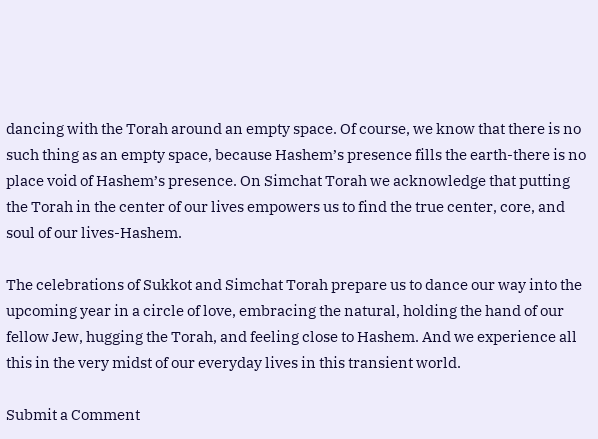dancing with the Torah around an empty space. Of course, we know that there is no such thing as an empty space, because Hashem’s presence fills the earth-there is no place void of Hashem’s presence. On Simchat Torah we acknowledge that putting the Torah in the center of our lives empowers us to find the true center, core, and soul of our lives-Hashem.

The celebrations of Sukkot and Simchat Torah prepare us to dance our way into the upcoming year in a circle of love, embracing the natural, holding the hand of our fellow Jew, hugging the Torah, and feeling close to Hashem. And we experience all this in the very midst of our everyday lives in this transient world.

Submit a Comment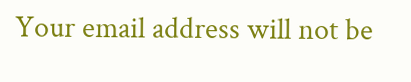Your email address will not be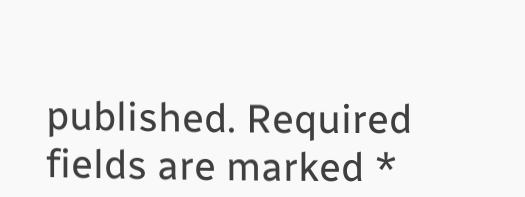published. Required fields are marked *